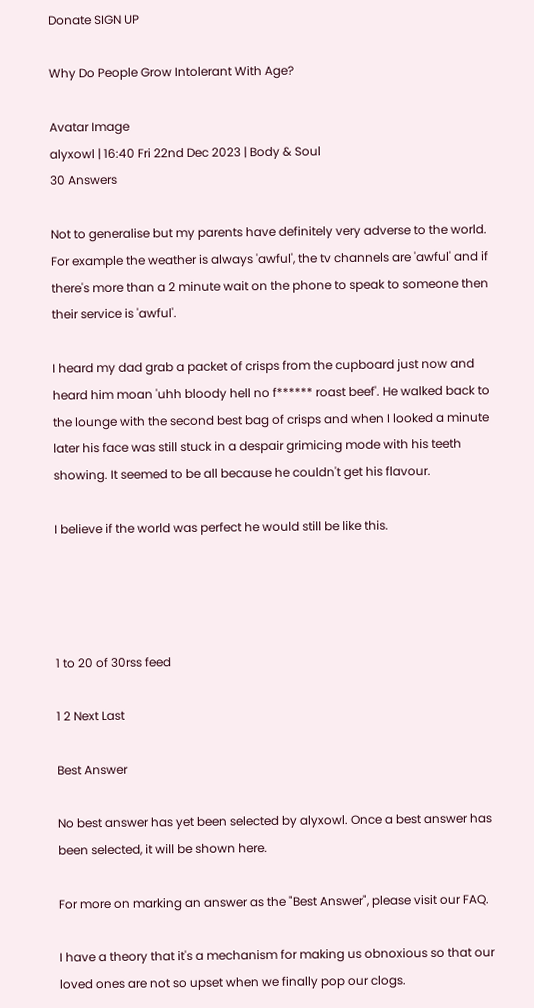Donate SIGN UP

Why Do People Grow Intolerant With Age?

Avatar Image
alyxowl | 16:40 Fri 22nd Dec 2023 | Body & Soul
30 Answers

Not to generalise but my parents have definitely very adverse to the world.  For example the weather is always 'awful', the tv channels are 'awful' and if there's more than a 2 minute wait on the phone to speak to someone then their service is 'awful'.

I heard my dad grab a packet of crisps from the cupboard just now and heard him moan 'uhh bloody hell no f****** roast beef'. He walked back to the lounge with the second best bag of crisps and when I looked a minute later his face was still stuck in a despair grimicing mode with his teeth showing. It seemed to be all because he couldn't get his flavour.

I believe if the world was perfect he would still be like this.




1 to 20 of 30rss feed

1 2 Next Last

Best Answer

No best answer has yet been selected by alyxowl. Once a best answer has been selected, it will be shown here.

For more on marking an answer as the "Best Answer", please visit our FAQ.

I have a theory that it's a mechanism for making us obnoxious so that our loved ones are not so upset when we finally pop our clogs.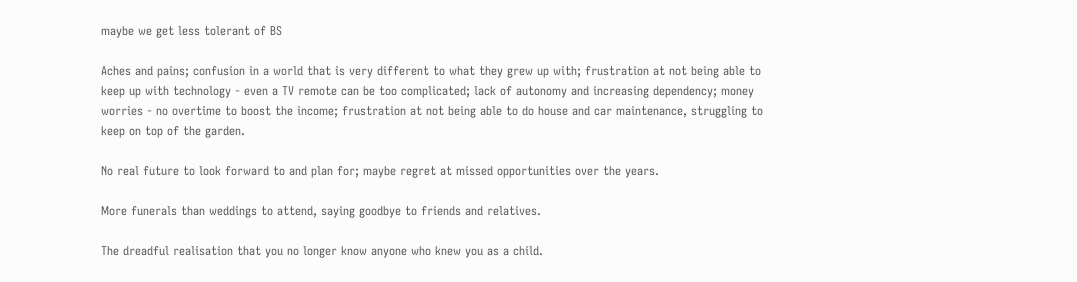maybe we get less tolerant of BS

Aches and pains; confusion in a world that is very different to what they grew up with; frustration at not being able to keep up with technology - even a TV remote can be too complicated; lack of autonomy and increasing dependency; money worries - no overtime to boost the income; frustration at not being able to do house and car maintenance, struggling to keep on top of the garden.

No real future to look forward to and plan for; maybe regret at missed opportunities over the years.

More funerals than weddings to attend, saying goodbye to friends and relatives.

The dreadful realisation that you no longer know anyone who knew you as a child.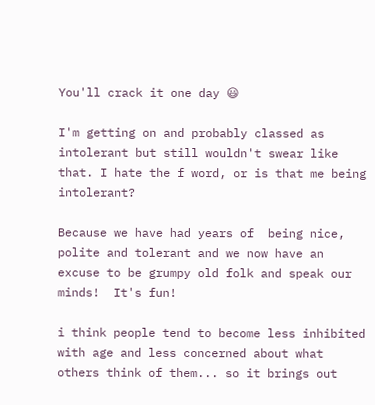You'll crack it one day 😃

I'm getting on and probably classed as intolerant but still wouldn't swear like that. I hate the f word, or is that me being intolerant?

Because we have had years of  being nice, polite and tolerant and we now have an excuse to be grumpy old folk and speak our minds!  It's fun!

i think people tend to become less inhibited with age and less concerned about what others think of them... so it brings out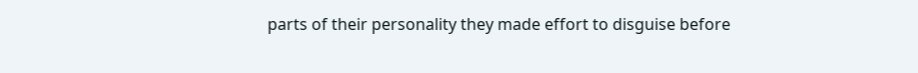parts of their personality they made effort to disguise before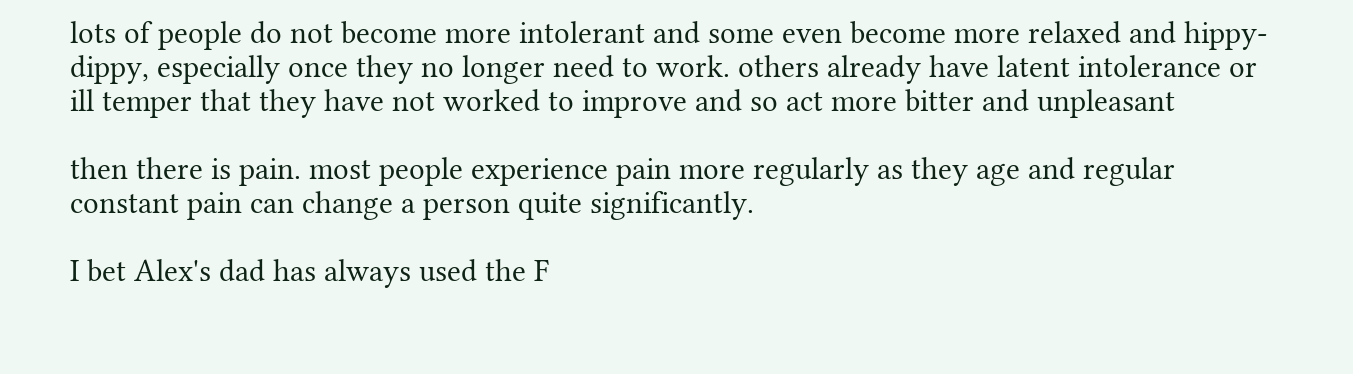lots of people do not become more intolerant and some even become more relaxed and hippy-dippy, especially once they no longer need to work. others already have latent intolerance or ill temper that they have not worked to improve and so act more bitter and unpleasant

then there is pain. most people experience pain more regularly as they age and regular constant pain can change a person quite significantly.

I bet Alex's dad has always used the F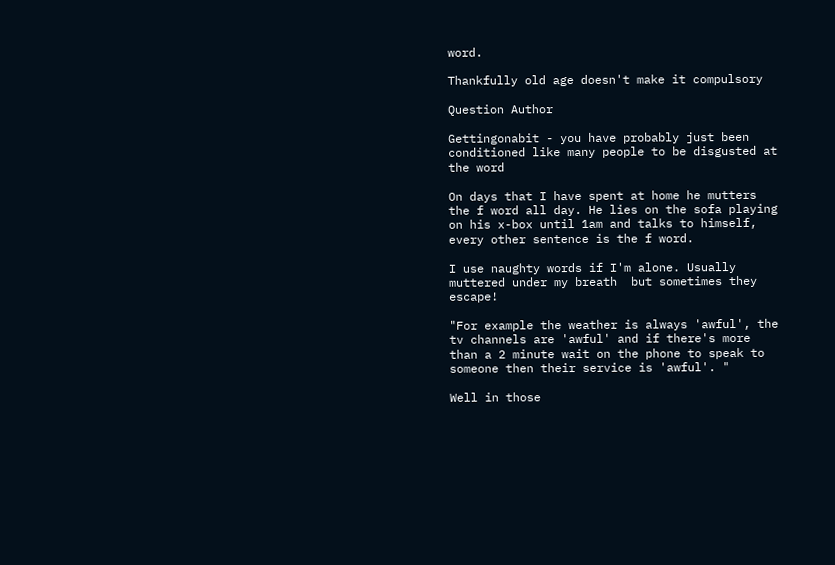word.

Thankfully old age doesn't make it compulsory

Question Author

Gettingonabit - you have probably just been conditioned like many people to be disgusted at the word

On days that I have spent at home he mutters the f word all day. He lies on the sofa playing on his x-box until 1am and talks to himself, every other sentence is the f word.

I use naughty words if I'm alone. Usually  muttered under my breath  but sometimes they escape!

"For example the weather is always 'awful', the tv channels are 'awful' and if there's more than a 2 minute wait on the phone to speak to someone then their service is 'awful'. "

Well in those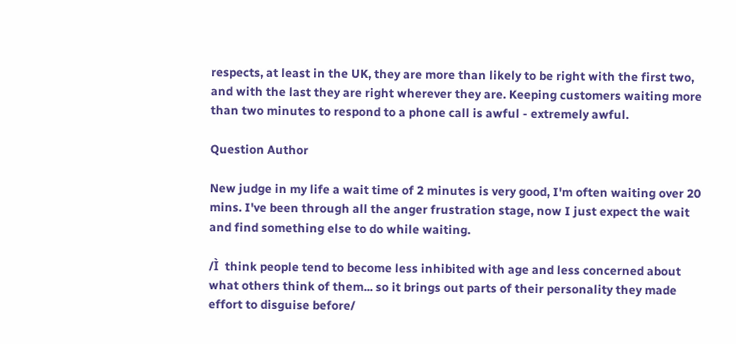respects, at least in the UK, they are more than likely to be right with the first two, and with the last they are right wherever they are. Keeping customers waiting more than two minutes to respond to a phone call is awful - extremely awful.

Question Author

New judge in my life a wait time of 2 minutes is very good, I'm often waiting over 20 mins. I've been through all the anger frustration stage, now I just expect the wait and find something else to do while waiting.

/Ì  think people tend to become less inhibited with age and less concerned about what others think of them... so it brings out parts of their personality they made effort to disguise before/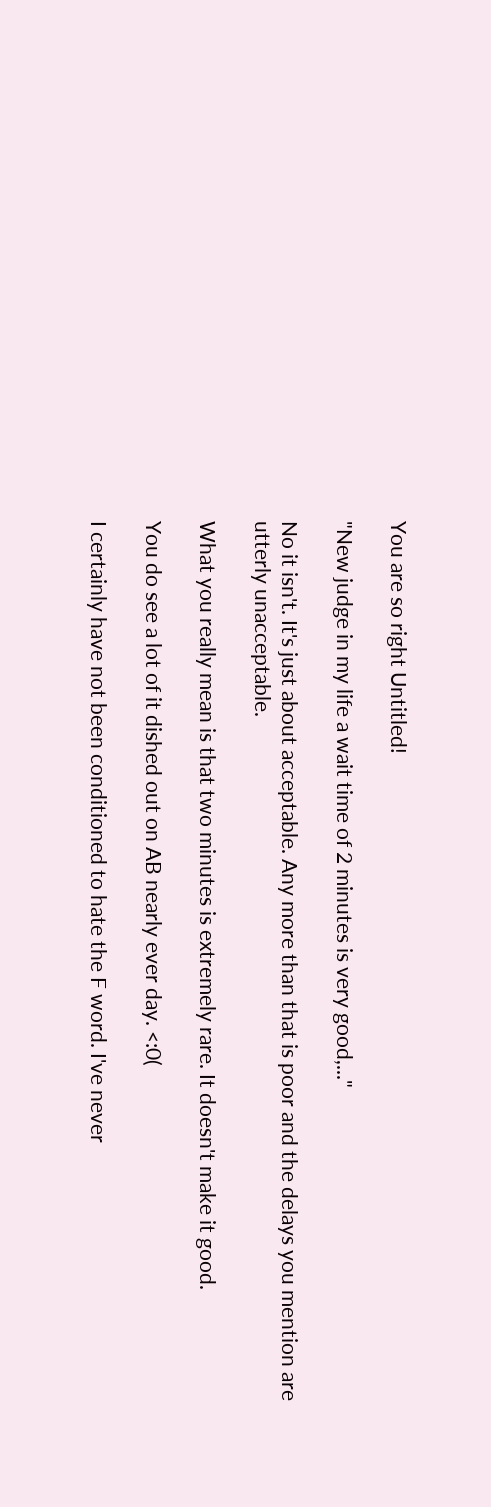You are so right Untitled!

"New judge in my life a wait time of 2 minutes is very good,..."

No it isn't. It's just about acceptable. Any more than that is poor and the delays you mention are utterly unacceptable.

What you really mean is that two minutes is extremely rare. It doesn't make it good.

You do see a lot of it dished out on AB nearly ever day. <:0(

I certainly have not been conditioned to hate the F word. I've never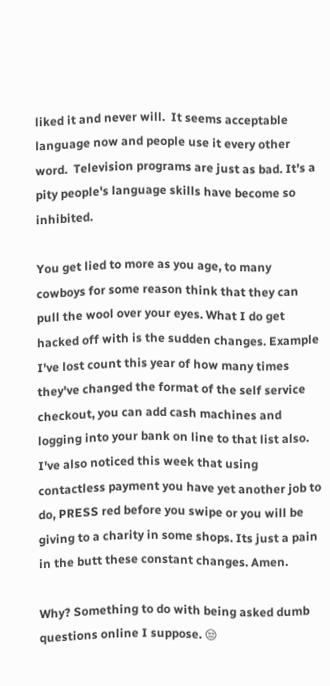liked it and never will.  It seems acceptable language now and people use it every other word.  Television programs are just as bad. It's a pity people's language skills have become so inhibited.

You get lied to more as you age, to many cowboys for some reason think that they can pull the wool over your eyes. What I do get hacked off with is the sudden changes. Example I've lost count this year of how many times they've changed the format of the self service checkout, you can add cash machines and logging into your bank on line to that list also. I've also noticed this week that using contactless payment you have yet another job to do, PRESS red before you swipe or you will be giving to a charity in some shops. Its just a pain in the butt these constant changes. Amen.

Why? Something to do with being asked dumb questions online I suppose. 😒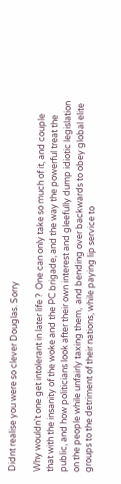Didnt realise you were so clever Douglas. Sorry

Why wouldn't one get intolerant in later life ?  One can only take so much of it, and couple that with the insanity of the woke and the PC brigade, and the way the powerful treat the public, and how politicians look after their own interest and gleefully dump idiotic legislation on the people while unfairly taxing them,  and bending over backwards to obey global elite groups to the detriment of their nations, while paying lip service to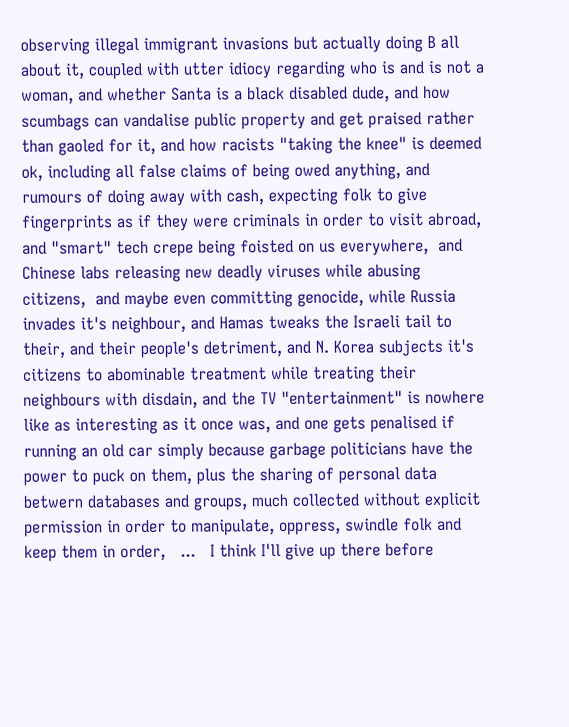observing illegal immigrant invasions but actually doing B all about it, coupled with utter idiocy regarding who is and is not a woman, and whether Santa is a black disabled dude, and how scumbags can vandalise public property and get praised rather than gaoled for it, and how racists "taking the knee" is deemed ok, including all false claims of being owed anything, and rumours of doing away with cash, expecting folk to give fingerprints as if they were criminals in order to visit abroad, and "smart" tech crepe being foisted on us everywhere,  and Chinese labs releasing new deadly viruses while abusing citizens,  and maybe even committing genocide, while Russia invades it's neighbour, and Hamas tweaks the Israeli tail to their, and their people's detriment, and N. Korea subjects it's citizens to abominable treatment while treating their neighbours with disdain, and the TV "entertainment" is nowhere like as interesting as it once was, and one gets penalised if running an old car simply because garbage politicians have the power to puck on them, plus the sharing of personal data betwern databases and groups, much collected without explicit permission in order to manipulate, oppress, swindle folk and keep them in order,   ...   I think I'll give up there before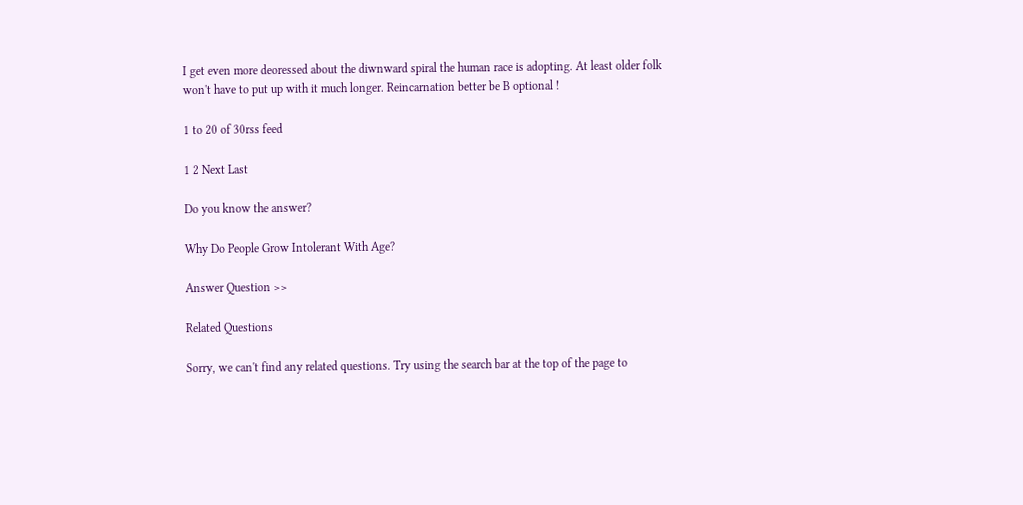I get even more deoressed about the diwnward spiral the human race is adopting. At least older folk won't have to put up with it much longer. Reincarnation better be B optional !

1 to 20 of 30rss feed

1 2 Next Last

Do you know the answer?

Why Do People Grow Intolerant With Age?

Answer Question >>

Related Questions

Sorry, we can't find any related questions. Try using the search bar at the top of the page to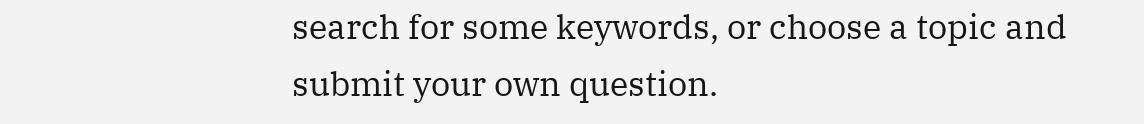search for some keywords, or choose a topic and submit your own question.